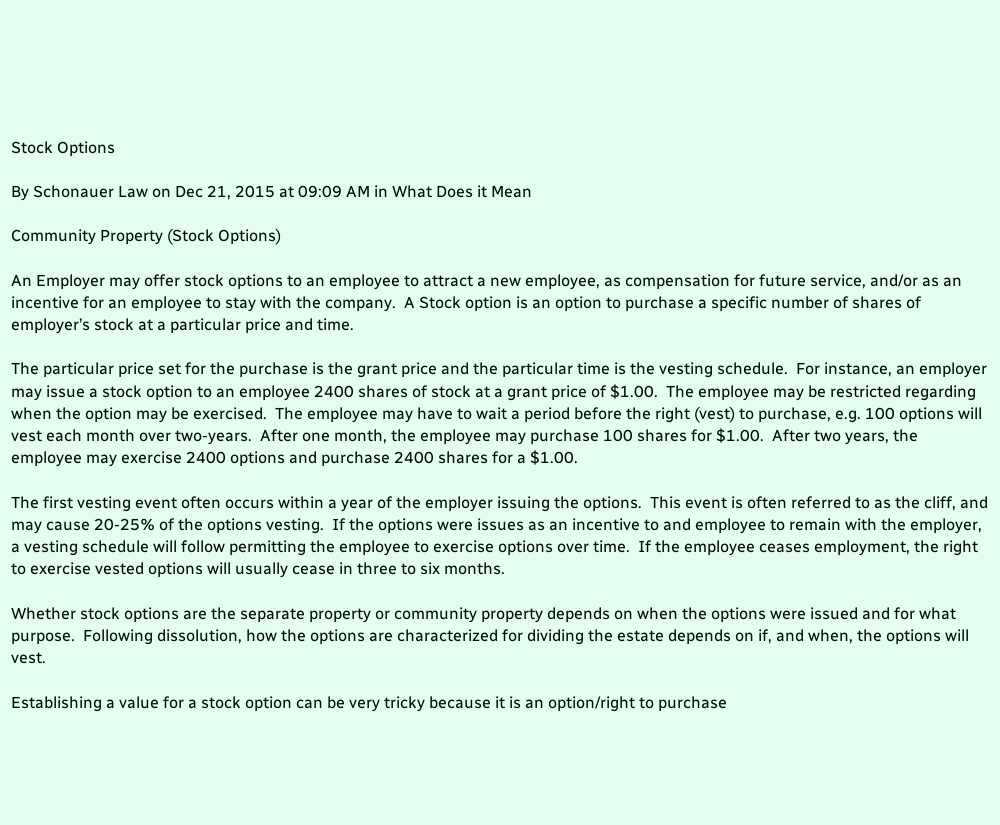Stock Options

By Schonauer Law on Dec 21, 2015 at 09:09 AM in What Does it Mean

Community Property (Stock Options)

An Employer may offer stock options to an employee to attract a new employee, as compensation for future service, and/or as an incentive for an employee to stay with the company.  A Stock option is an option to purchase a specific number of shares of employer’s stock at a particular price and time.

The particular price set for the purchase is the grant price and the particular time is the vesting schedule.  For instance, an employer may issue a stock option to an employee 2400 shares of stock at a grant price of $1.00.  The employee may be restricted regarding when the option may be exercised.  The employee may have to wait a period before the right (vest) to purchase, e.g. 100 options will vest each month over two-years.  After one month, the employee may purchase 100 shares for $1.00.  After two years, the employee may exercise 2400 options and purchase 2400 shares for a $1.00.

The first vesting event often occurs within a year of the employer issuing the options.  This event is often referred to as the cliff, and may cause 20-25% of the options vesting.  If the options were issues as an incentive to and employee to remain with the employer, a vesting schedule will follow permitting the employee to exercise options over time.  If the employee ceases employment, the right to exercise vested options will usually cease in three to six months.

Whether stock options are the separate property or community property depends on when the options were issued and for what purpose.  Following dissolution, how the options are characterized for dividing the estate depends on if, and when, the options will vest.

Establishing a value for a stock option can be very tricky because it is an option/right to purchase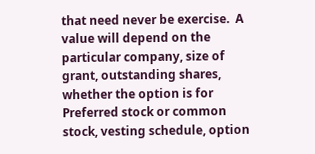that need never be exercise.  A value will depend on the particular company, size of grant, outstanding shares, whether the option is for Preferred stock or common stock, vesting schedule, option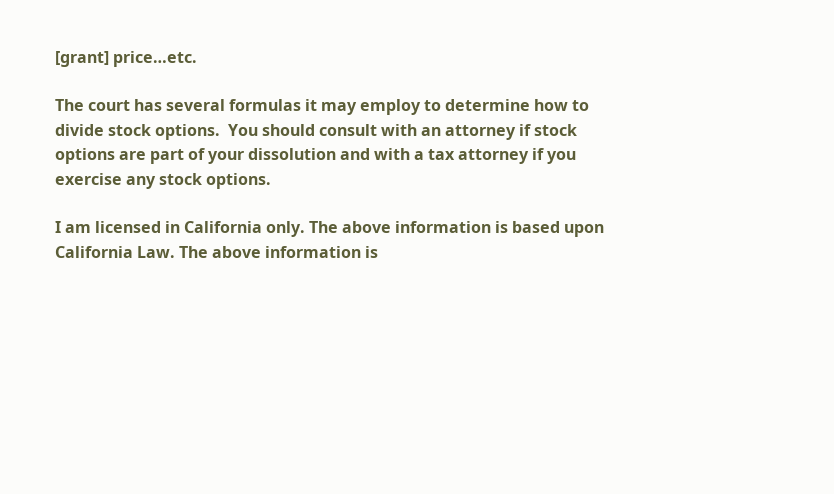[grant] price…etc.

The court has several formulas it may employ to determine how to divide stock options.  You should consult with an attorney if stock options are part of your dissolution and with a tax attorney if you exercise any stock options.

I am licensed in California only. The above information is based upon California Law. The above information is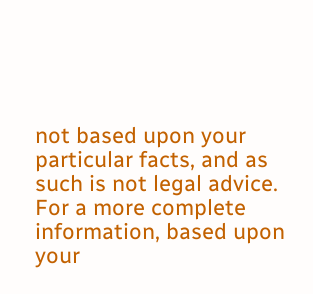not based upon your particular facts, and as such is not legal advice. For a more complete information, based upon your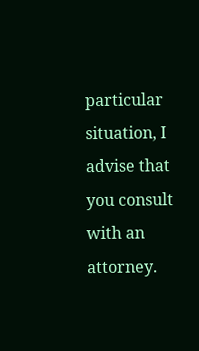particular situation, I advise that you consult with an attorney.